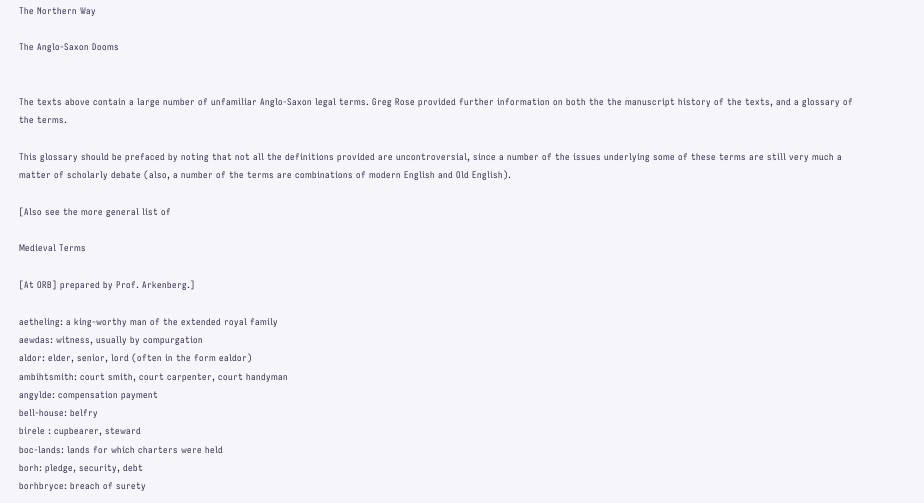The Northern Way

The Anglo-Saxon Dooms


The texts above contain a large number of unfamiliar Anglo-Saxon legal terms. Greg Rose provided further information on both the the manuscript history of the texts, and a glossary of the terms.

This glossary should be prefaced by noting that not all the definitions provided are uncontroversial, since a number of the issues underlying some of these terms are still very much a matter of scholarly debate (also, a number of the terms are combinations of modern English and Old English).

[Also see the more general list of

Medieval Terms

[At ORB] prepared by Prof. Arkenberg.]

aetheling: a king-worthy man of the extended royal family
aewdas: witness, usually by compurgation
aldor: elder, senior, lord (often in the form ealdor)
ambihtsmith: court smith, court carpenter, court handyman
angylde: compensation payment
bell-house: belfry
birele : cupbearer, steward
boc-lands: lands for which charters were held
borh: pledge, security, debt
borhbryce: breach of surety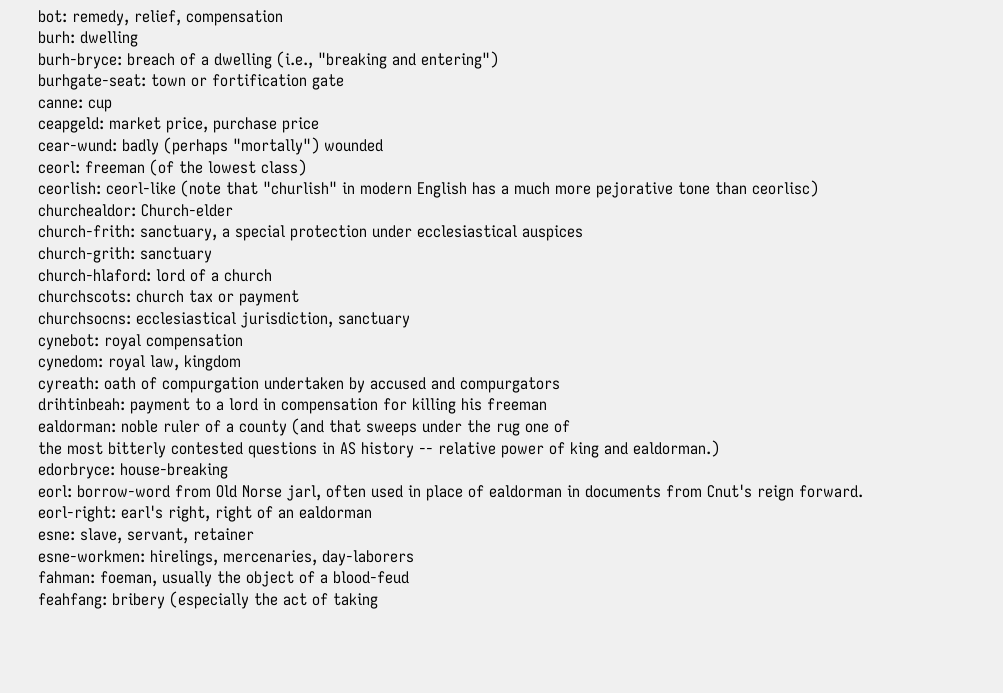bot: remedy, relief, compensation
burh: dwelling
burh-bryce: breach of a dwelling (i.e., "breaking and entering")
burhgate-seat: town or fortification gate
canne: cup
ceapgeld: market price, purchase price
cear-wund: badly (perhaps "mortally") wounded
ceorl: freeman (of the lowest class)
ceorlish: ceorl-like (note that "churlish" in modern English has a much more pejorative tone than ceorlisc)
churchealdor: Church-elder
church-frith: sanctuary, a special protection under ecclesiastical auspices
church-grith: sanctuary
church-hlaford: lord of a church
churchscots: church tax or payment
churchsocns: ecclesiastical jurisdiction, sanctuary
cynebot: royal compensation
cynedom: royal law, kingdom
cyreath: oath of compurgation undertaken by accused and compurgators
drihtinbeah: payment to a lord in compensation for killing his freeman
ealdorman: noble ruler of a county (and that sweeps under the rug one of
the most bitterly contested questions in AS history -- relative power of king and ealdorman.)
edorbryce: house-breaking
eorl: borrow-word from Old Norse jarl, often used in place of ealdorman in documents from Cnut's reign forward.
eorl-right: earl's right, right of an ealdorman
esne: slave, servant, retainer
esne-workmen: hirelings, mercenaries, day-laborers
fahman: foeman, usually the object of a blood-feud
feahfang: bribery (especially the act of taking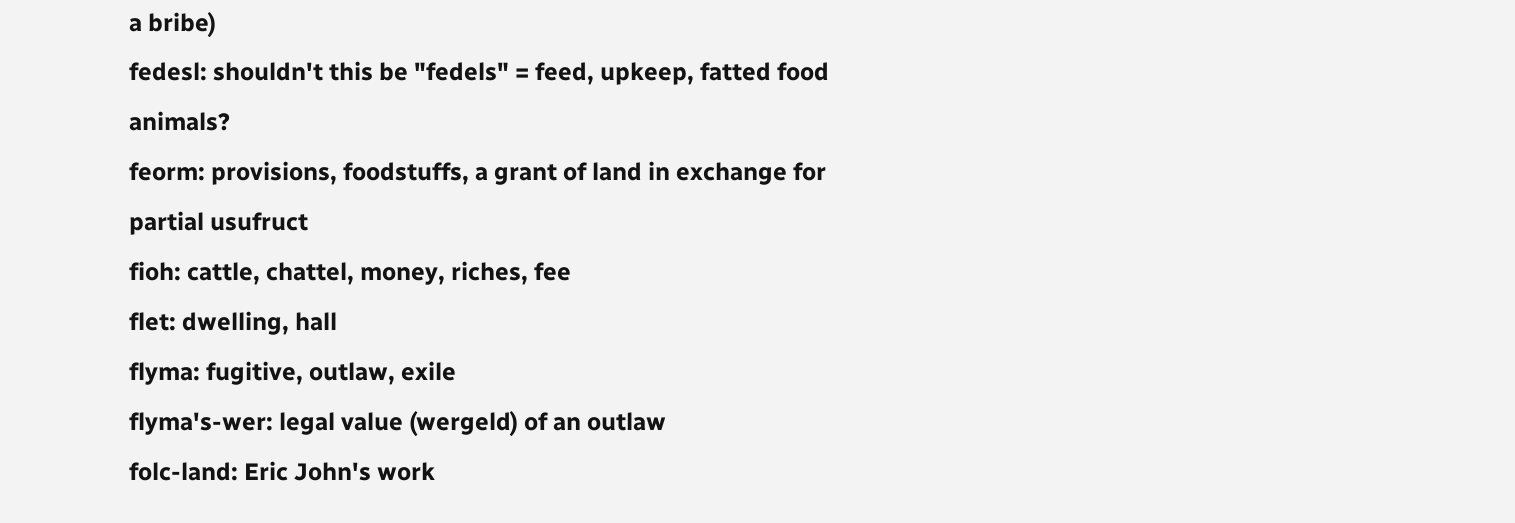a bribe)
fedesl: shouldn't this be "fedels" = feed, upkeep, fatted food animals?
feorm: provisions, foodstuffs, a grant of land in exchange for partial usufruct
fioh: cattle, chattel, money, riches, fee
flet: dwelling, hall
flyma: fugitive, outlaw, exile
flyma's-wer: legal value (wergeld) of an outlaw
folc-land: Eric John's work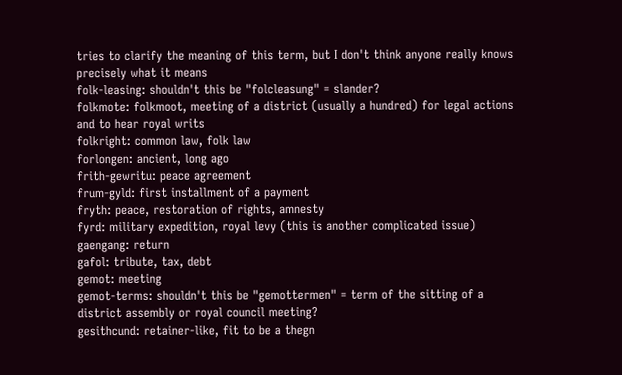tries to clarify the meaning of this term, but I don't think anyone really knows precisely what it means
folk-leasing: shouldn't this be "folcleasung" = slander?
folkmote: folkmoot, meeting of a district (usually a hundred) for legal actions and to hear royal writs
folkright: common law, folk law
forlongen: ancient, long ago
frith-gewritu: peace agreement
frum-gyld: first installment of a payment
fryth: peace, restoration of rights, amnesty
fyrd: military expedition, royal levy (this is another complicated issue)
gaengang: return
gafol: tribute, tax, debt
gemot: meeting
gemot-terms: shouldn't this be "gemottermen" = term of the sitting of a district assembly or royal council meeting?
gesithcund: retainer-like, fit to be a thegn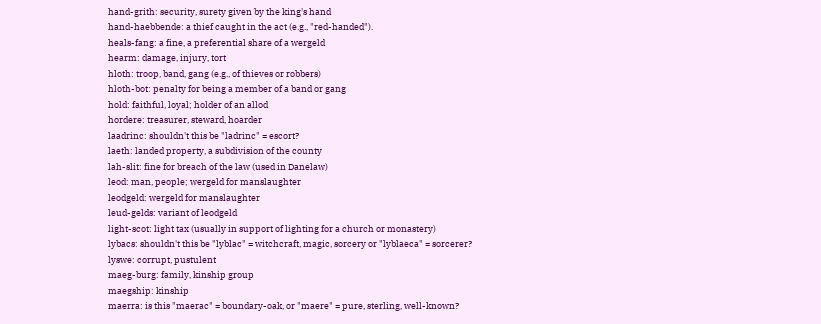hand-grith: security, surety given by the king's hand
hand-haebbende: a thief caught in the act (e.g., "red-handed").
heals-fang: a fine, a preferential share of a wergeld
hearm: damage, injury, tort
hloth: troop, band, gang (e.g., of thieves or robbers)
hloth-bot: penalty for being a member of a band or gang
hold: faithful, loyal; holder of an allod
hordere: treasurer, steward, hoarder
laadrinc: shouldn't this be "ladrinc" = escort?
laeth: landed property, a subdivision of the county
lah-slit: fine for breach of the law (used in Danelaw)
leod: man, people; wergeld for manslaughter
leodgeld: wergeld for manslaughter
leud-gelds: variant of leodgeld
light-scot: light tax (usually in support of lighting for a church or monastery)
lybacs: shouldn't this be "lyblac" = witchcraft, magic, sorcery or "lyblaeca" = sorcerer?
lyswe: corrupt, pustulent
maeg-burg: family, kinship group
maegship: kinship
maerra: is this "maerac" = boundary-oak, or "maere" = pure, sterling, well-known?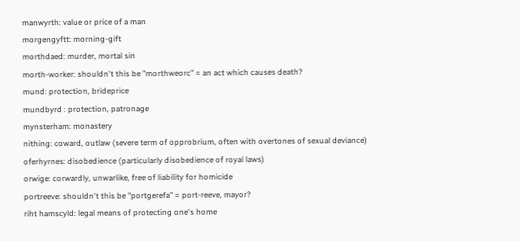manwyrth: value or price of a man
morgengyftt: morning-gift
morthdaed: murder, mortal sin
morth-worker: shouldn't this be "morthweorc" = an act which causes death?
mund: protection, brideprice
mundbyrd : protection, patronage
mynsterham: monastery
nithing: coward, outlaw (severe term of opprobrium, often with overtones of sexual deviance)
oferhyrnes: disobedience (particularly disobedience of royal laws)
orwige: corwardly, unwarlike, free of liability for homicide
portreeve: shouldn't this be "portgerefa" = port-reeve, mayor?
riht hamscyld: legal means of protecting one's home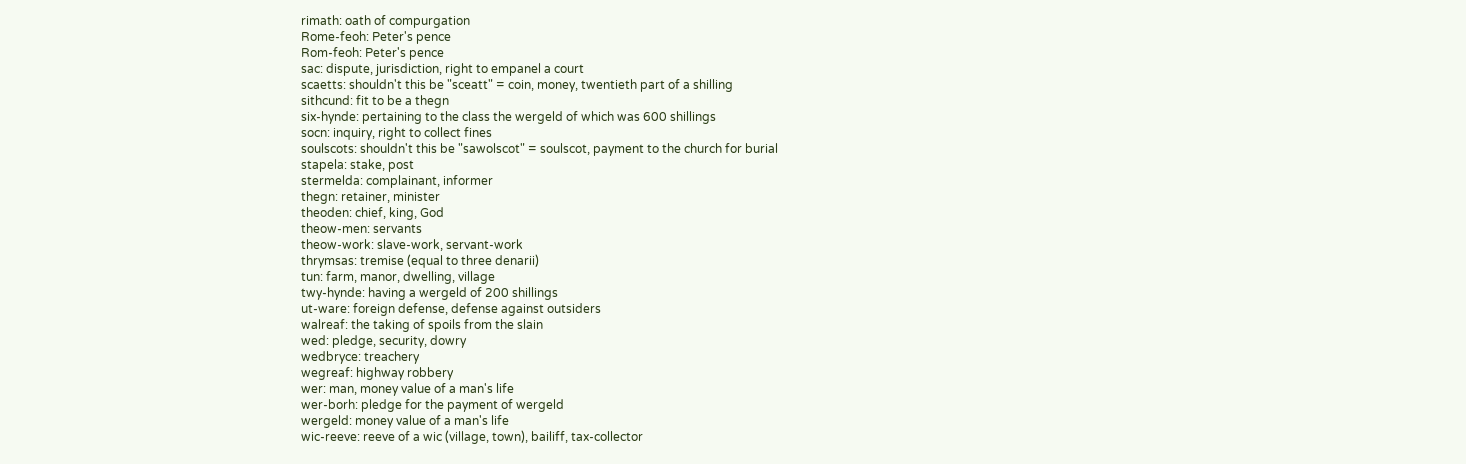rimath: oath of compurgation
Rome-feoh: Peter's pence
Rom-feoh: Peter's pence
sac: dispute, jurisdiction, right to empanel a court
scaetts: shouldn't this be "sceatt" = coin, money, twentieth part of a shilling
sithcund: fit to be a thegn
six-hynde: pertaining to the class the wergeld of which was 600 shillings
socn: inquiry, right to collect fines
soulscots: shouldn't this be "sawolscot" = soulscot, payment to the church for burial
stapela: stake, post
stermelda: complainant, informer
thegn: retainer, minister
theoden: chief, king, God
theow-men: servants
theow-work: slave-work, servant-work
thrymsas: tremise (equal to three denarii)
tun: farm, manor, dwelling, village
twy-hynde: having a wergeld of 200 shillings
ut-ware: foreign defense, defense against outsiders
walreaf: the taking of spoils from the slain
wed: pledge, security, dowry
wedbryce: treachery
wegreaf: highway robbery
wer: man, money value of a man's life
wer-borh: pledge for the payment of wergeld
wergeld: money value of a man's life
wic-reeve: reeve of a wic (village, town), bailiff, tax-collector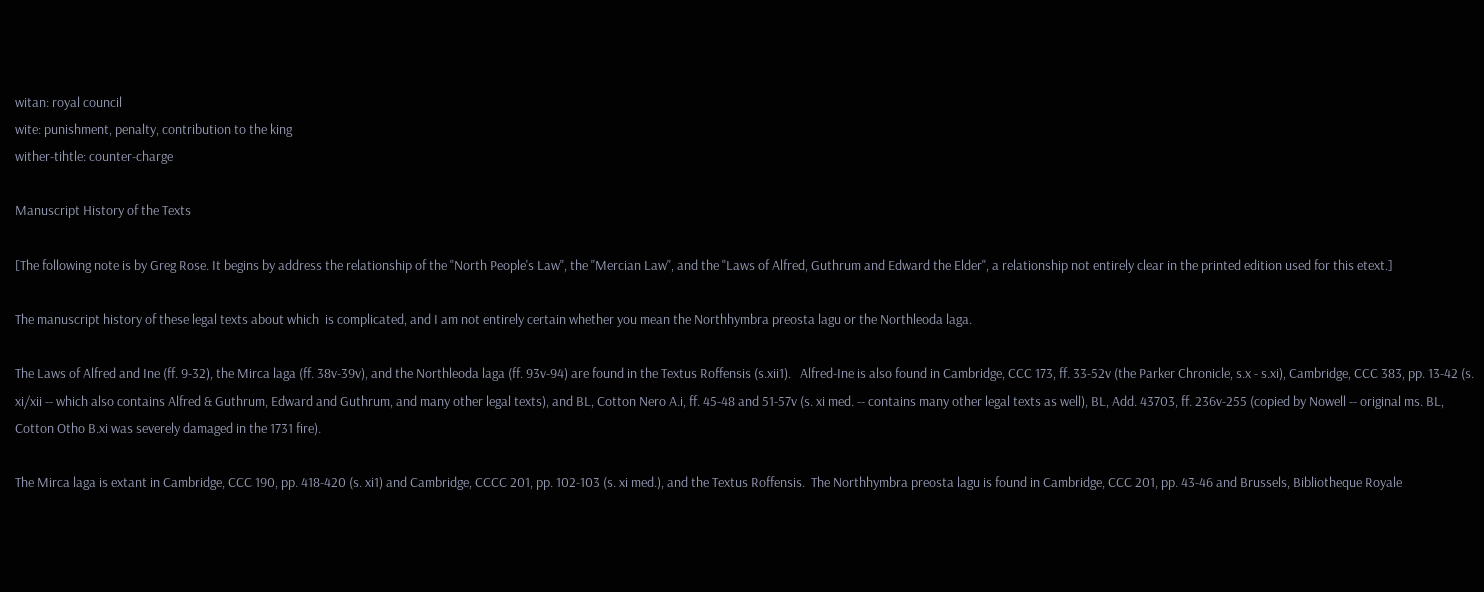witan: royal council
wite: punishment, penalty, contribution to the king
wither-tihtle: counter-charge

Manuscript History of the Texts

[The following note is by Greg Rose. It begins by address the relationship of the "North People's Law", the "Mercian Law", and the "Laws of Alfred, Guthrum and Edward the Elder", a relationship not entirely clear in the printed edition used for this etext.]

The manuscript history of these legal texts about which  is complicated, and I am not entirely certain whether you mean the Northhymbra preosta lagu or the Northleoda laga.

The Laws of Alfred and Ine (ff. 9-32), the Mirca laga (ff. 38v-39v), and the Northleoda laga (ff. 93v-94) are found in the Textus Roffensis (s.xii1).   Alfred-Ine is also found in Cambridge, CCC 173, ff. 33-52v (the Parker Chronicle, s.x - s.xi), Cambridge, CCC 383, pp. 13-42 (s. xi/xii -- which also contains Alfred & Guthrum, Edward and Guthrum, and many other legal texts), and BL, Cotton Nero A.i, ff. 45-48 and 51-57v (s. xi med. -- contains many other legal texts as well), BL, Add. 43703, ff. 236v-255 (copied by Nowell -- original ms. BL, Cotton Otho B.xi was severely damaged in the 1731 fire).

The Mirca laga is extant in Cambridge, CCC 190, pp. 418-420 (s. xi1) and Cambridge, CCCC 201, pp. 102-103 (s. xi med.), and the Textus Roffensis.  The Northhymbra preosta lagu is found in Cambridge, CCC 201, pp. 43-46 and Brussels, Bibliotheque Royale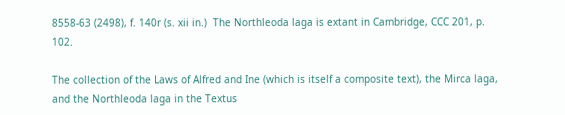8558-63 (2498), f. 140r (s. xii in.)  The Northleoda laga is extant in Cambridge, CCC 201, p. 102.

The collection of the Laws of Alfred and Ine (which is itself a composite text), the Mirca laga, and the Northleoda laga in the Textus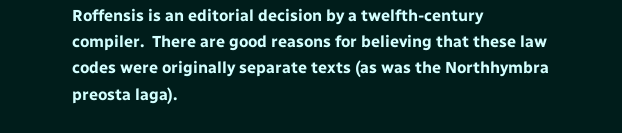Roffensis is an editorial decision by a twelfth-century compiler.  There are good reasons for believing that these law codes were originally separate texts (as was the Northhymbra preosta laga).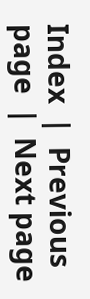Index  |  Previous page  |  Next page